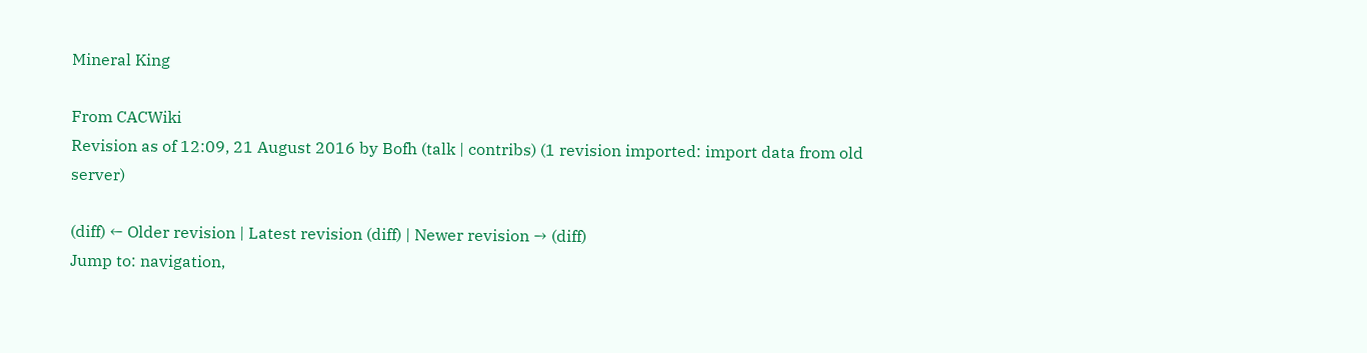Mineral King

From CACWiki
Revision as of 12:09, 21 August 2016 by Bofh (talk | contribs) (1 revision imported: import data from old server)

(diff) ← Older revision | Latest revision (diff) | Newer revision → (diff)
Jump to: navigation,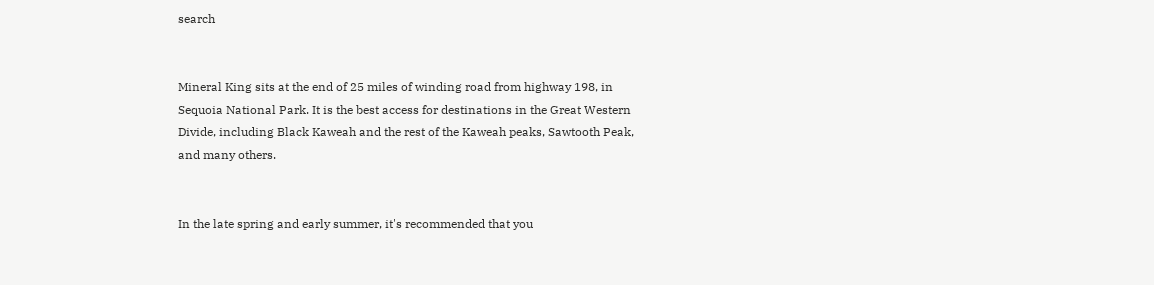search


Mineral King sits at the end of 25 miles of winding road from highway 198, in Sequoia National Park. It is the best access for destinations in the Great Western Divide, including Black Kaweah and the rest of the Kaweah peaks, Sawtooth Peak, and many others.


In the late spring and early summer, it's recommended that you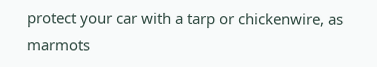protect your car with a tarp or chickenwire, as marmots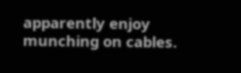apparently enjoy munching on cables.